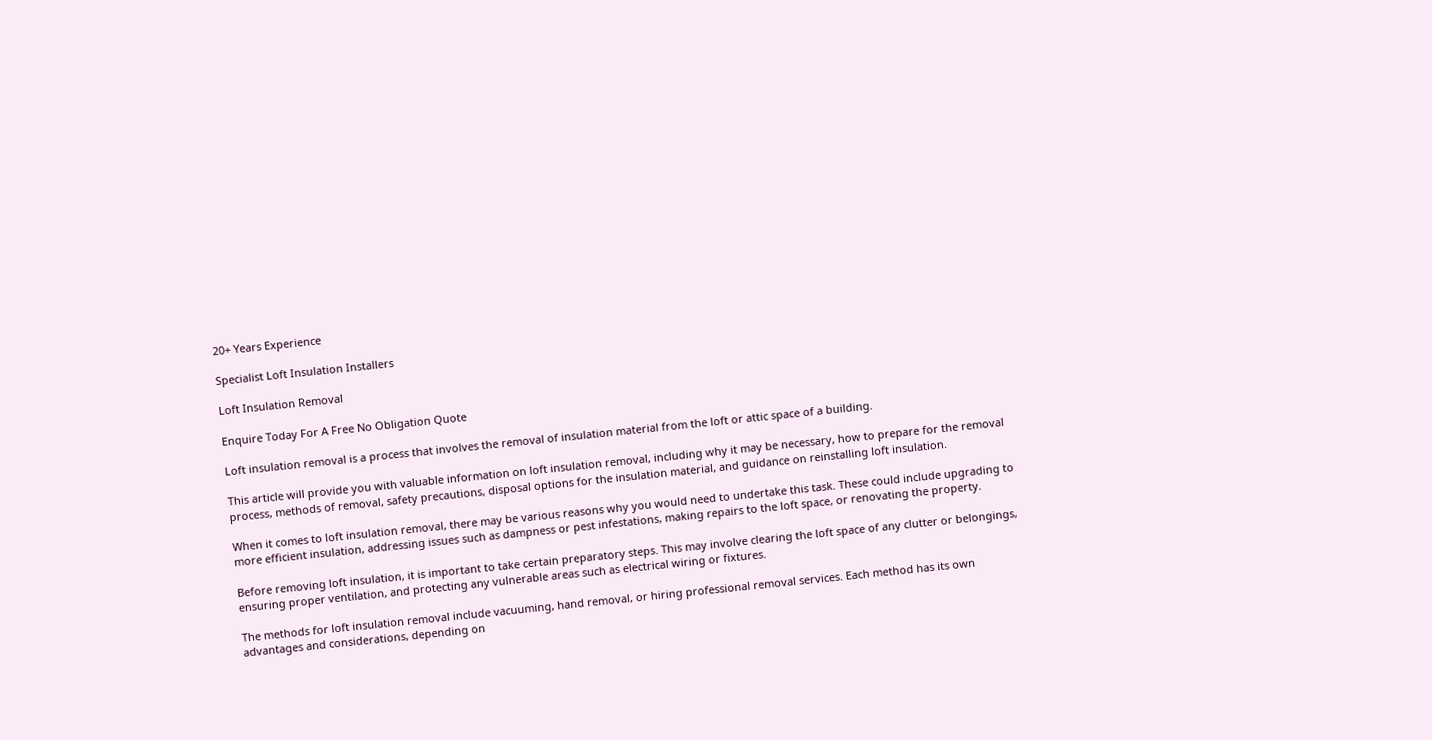20+ Years Experience

Specialist Loft Insulation Installers

Loft Insulation Removal

Enquire Today For A Free No Obligation Quote

Loft insulation removal is a process that involves the removal of insulation material from the loft or attic space of a building.

This article will provide you with valuable information on loft insulation removal, including why it may be necessary, how to prepare for the removal process, methods of removal, safety precautions, disposal options for the insulation material, and guidance on reinstalling loft insulation.

When it comes to loft insulation removal, there may be various reasons why you would need to undertake this task. These could include upgrading to more efficient insulation, addressing issues such as dampness or pest infestations, making repairs to the loft space, or renovating the property.

Before removing loft insulation, it is important to take certain preparatory steps. This may involve clearing the loft space of any clutter or belongings, ensuring proper ventilation, and protecting any vulnerable areas such as electrical wiring or fixtures.

The methods for loft insulation removal include vacuuming, hand removal, or hiring professional removal services. Each method has its own advantages and considerations, depending on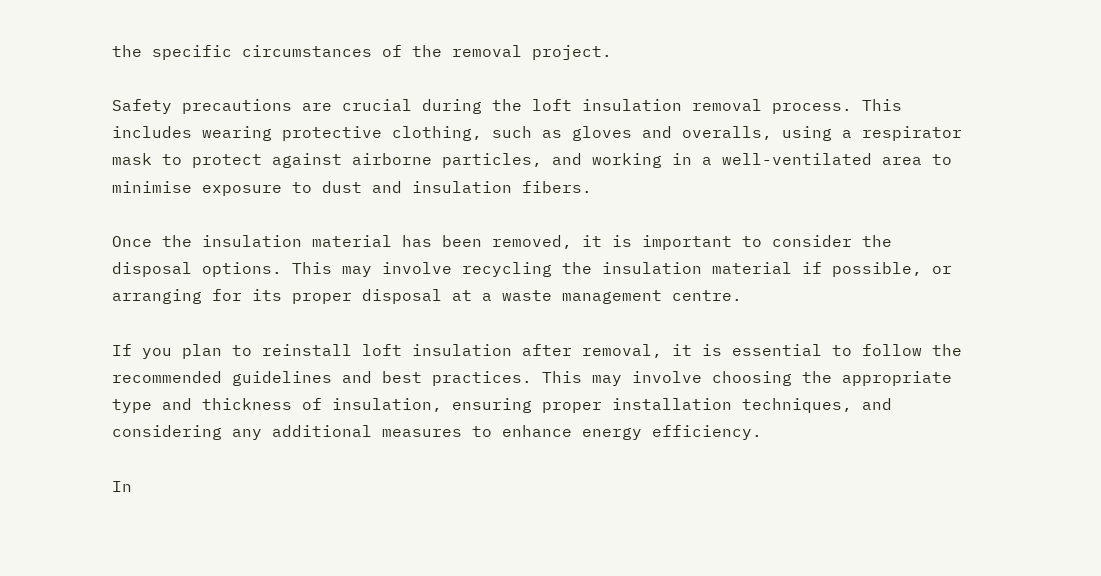the specific circumstances of the removal project.

Safety precautions are crucial during the loft insulation removal process. This includes wearing protective clothing, such as gloves and overalls, using a respirator mask to protect against airborne particles, and working in a well-ventilated area to minimise exposure to dust and insulation fibers.

Once the insulation material has been removed, it is important to consider the disposal options. This may involve recycling the insulation material if possible, or arranging for its proper disposal at a waste management centre.

If you plan to reinstall loft insulation after removal, it is essential to follow the recommended guidelines and best practices. This may involve choosing the appropriate type and thickness of insulation, ensuring proper installation techniques, and considering any additional measures to enhance energy efficiency.

In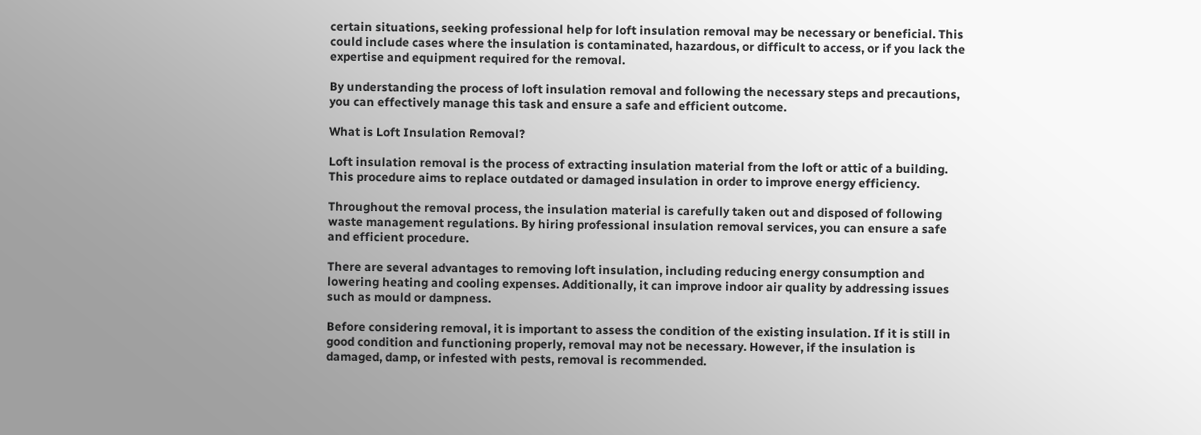certain situations, seeking professional help for loft insulation removal may be necessary or beneficial. This could include cases where the insulation is contaminated, hazardous, or difficult to access, or if you lack the expertise and equipment required for the removal.

By understanding the process of loft insulation removal and following the necessary steps and precautions, you can effectively manage this task and ensure a safe and efficient outcome.

What is Loft Insulation Removal?

Loft insulation removal is the process of extracting insulation material from the loft or attic of a building. This procedure aims to replace outdated or damaged insulation in order to improve energy efficiency.

Throughout the removal process, the insulation material is carefully taken out and disposed of following waste management regulations. By hiring professional insulation removal services, you can ensure a safe and efficient procedure.

There are several advantages to removing loft insulation, including reducing energy consumption and lowering heating and cooling expenses. Additionally, it can improve indoor air quality by addressing issues such as mould or dampness.

Before considering removal, it is important to assess the condition of the existing insulation. If it is still in good condition and functioning properly, removal may not be necessary. However, if the insulation is damaged, damp, or infested with pests, removal is recommended.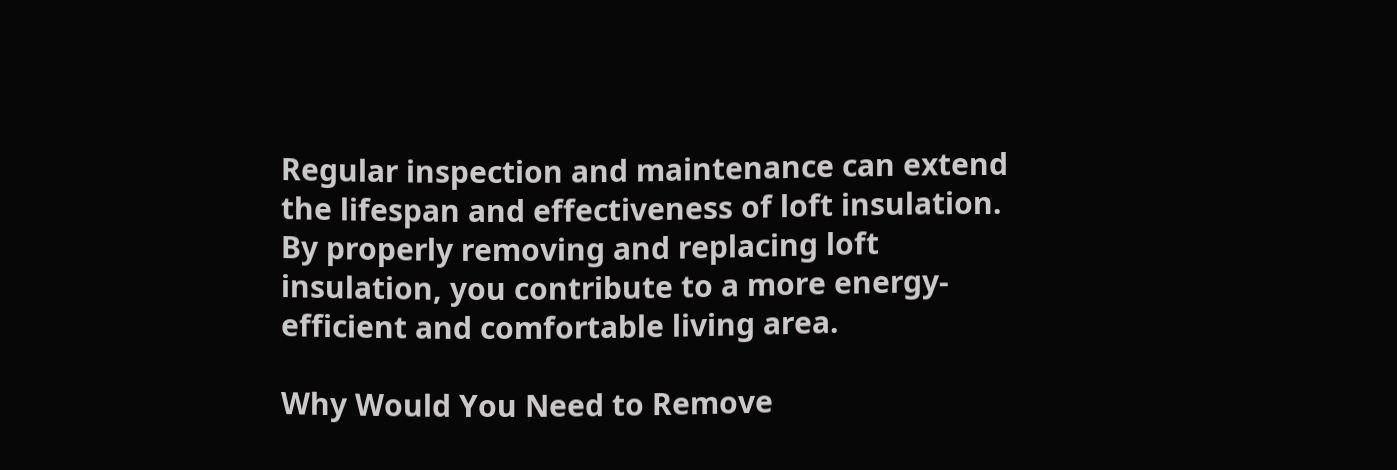Regular inspection and maintenance can extend the lifespan and effectiveness of loft insulation. By properly removing and replacing loft insulation, you contribute to a more energy-efficient and comfortable living area.

Why Would You Need to Remove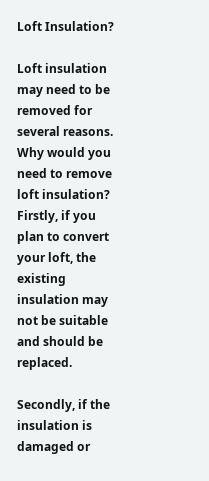Loft Insulation?

Loft insulation may need to be removed for several reasons. Why would you need to remove loft insulation? Firstly, if you plan to convert your loft, the existing insulation may not be suitable and should be replaced.

Secondly, if the insulation is damaged or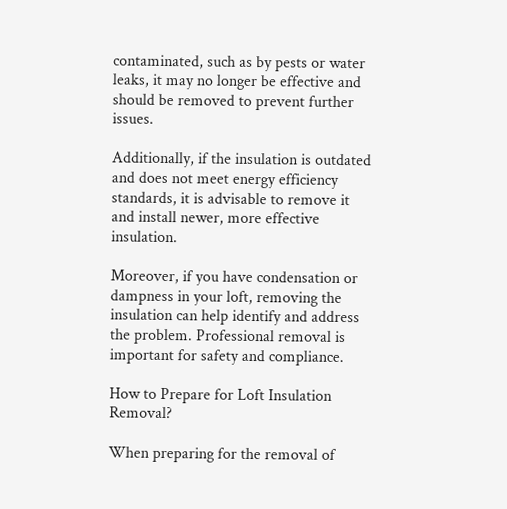contaminated, such as by pests or water leaks, it may no longer be effective and should be removed to prevent further issues.

Additionally, if the insulation is outdated and does not meet energy efficiency standards, it is advisable to remove it and install newer, more effective insulation.

Moreover, if you have condensation or dampness in your loft, removing the insulation can help identify and address the problem. Professional removal is important for safety and compliance.

How to Prepare for Loft Insulation Removal?

When preparing for the removal of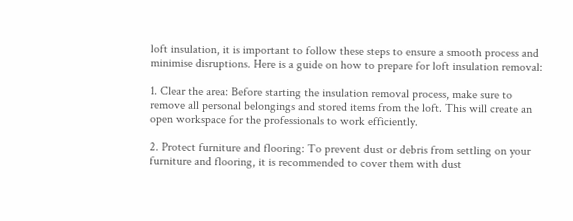loft insulation, it is important to follow these steps to ensure a smooth process and minimise disruptions. Here is a guide on how to prepare for loft insulation removal:

1. Clear the area: Before starting the insulation removal process, make sure to remove all personal belongings and stored items from the loft. This will create an open workspace for the professionals to work efficiently.

2. Protect furniture and flooring: To prevent dust or debris from settling on your furniture and flooring, it is recommended to cover them with dust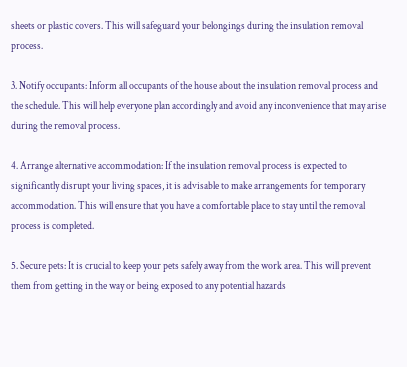sheets or plastic covers. This will safeguard your belongings during the insulation removal process.

3. Notify occupants: Inform all occupants of the house about the insulation removal process and the schedule. This will help everyone plan accordingly and avoid any inconvenience that may arise during the removal process.

4. Arrange alternative accommodation: If the insulation removal process is expected to significantly disrupt your living spaces, it is advisable to make arrangements for temporary accommodation. This will ensure that you have a comfortable place to stay until the removal process is completed.

5. Secure pets: It is crucial to keep your pets safely away from the work area. This will prevent them from getting in the way or being exposed to any potential hazards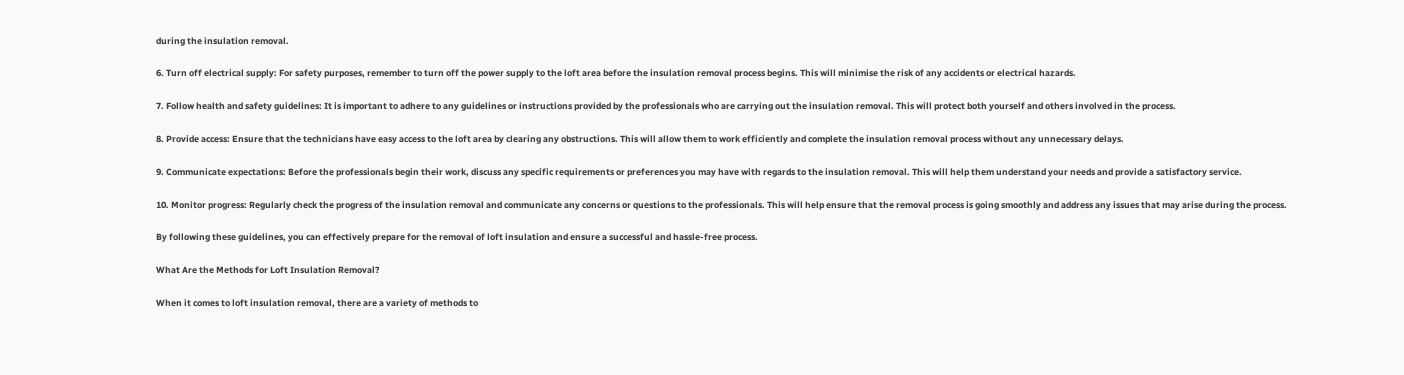during the insulation removal.

6. Turn off electrical supply: For safety purposes, remember to turn off the power supply to the loft area before the insulation removal process begins. This will minimise the risk of any accidents or electrical hazards.

7. Follow health and safety guidelines: It is important to adhere to any guidelines or instructions provided by the professionals who are carrying out the insulation removal. This will protect both yourself and others involved in the process.

8. Provide access: Ensure that the technicians have easy access to the loft area by clearing any obstructions. This will allow them to work efficiently and complete the insulation removal process without any unnecessary delays.

9. Communicate expectations: Before the professionals begin their work, discuss any specific requirements or preferences you may have with regards to the insulation removal. This will help them understand your needs and provide a satisfactory service.

10. Monitor progress: Regularly check the progress of the insulation removal and communicate any concerns or questions to the professionals. This will help ensure that the removal process is going smoothly and address any issues that may arise during the process.

By following these guidelines, you can effectively prepare for the removal of loft insulation and ensure a successful and hassle-free process.

What Are the Methods for Loft Insulation Removal?

When it comes to loft insulation removal, there are a variety of methods to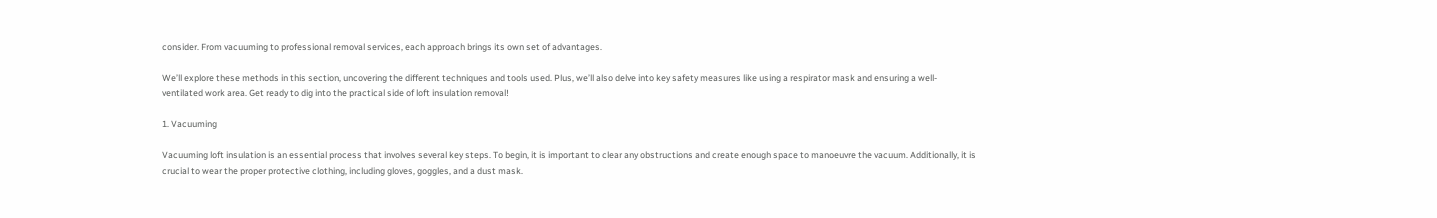consider. From vacuuming to professional removal services, each approach brings its own set of advantages.

We’ll explore these methods in this section, uncovering the different techniques and tools used. Plus, we’ll also delve into key safety measures like using a respirator mask and ensuring a well-ventilated work area. Get ready to dig into the practical side of loft insulation removal!

1. Vacuuming

Vacuuming loft insulation is an essential process that involves several key steps. To begin, it is important to clear any obstructions and create enough space to manoeuvre the vacuum. Additionally, it is crucial to wear the proper protective clothing, including gloves, goggles, and a dust mask.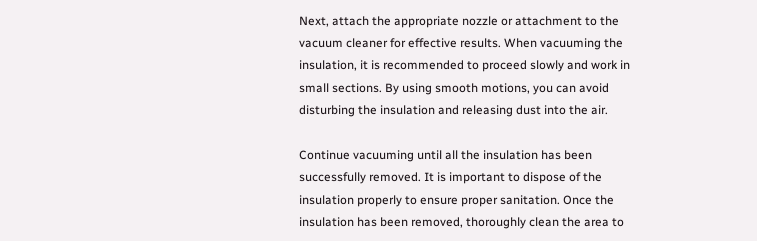Next, attach the appropriate nozzle or attachment to the vacuum cleaner for effective results. When vacuuming the insulation, it is recommended to proceed slowly and work in small sections. By using smooth motions, you can avoid disturbing the insulation and releasing dust into the air.

Continue vacuuming until all the insulation has been successfully removed. It is important to dispose of the insulation properly to ensure proper sanitation. Once the insulation has been removed, thoroughly clean the area to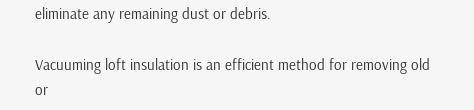eliminate any remaining dust or debris.

Vacuuming loft insulation is an efficient method for removing old or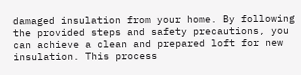damaged insulation from your home. By following the provided steps and safety precautions, you can achieve a clean and prepared loft for new insulation. This process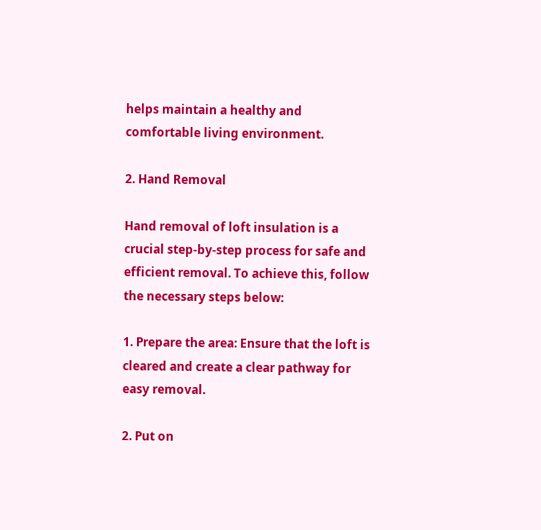helps maintain a healthy and comfortable living environment.

2. Hand Removal

Hand removal of loft insulation is a crucial step-by-step process for safe and efficient removal. To achieve this, follow the necessary steps below:

1. Prepare the area: Ensure that the loft is cleared and create a clear pathway for easy removal.

2. Put on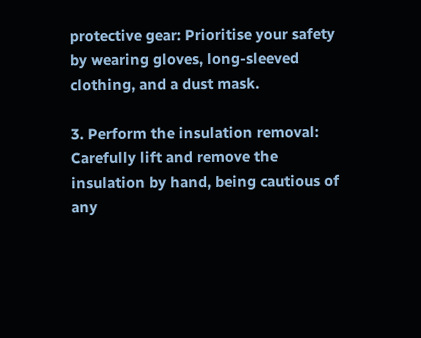protective gear: Prioritise your safety by wearing gloves, long-sleeved clothing, and a dust mask.

3. Perform the insulation removal: Carefully lift and remove the insulation by hand, being cautious of any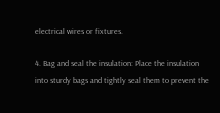electrical wires or fixtures.

4. Bag and seal the insulation: Place the insulation into sturdy bags and tightly seal them to prevent the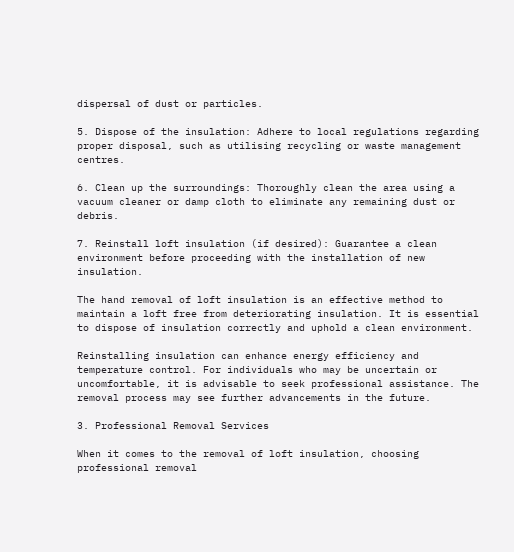dispersal of dust or particles.

5. Dispose of the insulation: Adhere to local regulations regarding proper disposal, such as utilising recycling or waste management centres.

6. Clean up the surroundings: Thoroughly clean the area using a vacuum cleaner or damp cloth to eliminate any remaining dust or debris.

7. Reinstall loft insulation (if desired): Guarantee a clean environment before proceeding with the installation of new insulation.

The hand removal of loft insulation is an effective method to maintain a loft free from deteriorating insulation. It is essential to dispose of insulation correctly and uphold a clean environment.

Reinstalling insulation can enhance energy efficiency and temperature control. For individuals who may be uncertain or uncomfortable, it is advisable to seek professional assistance. The removal process may see further advancements in the future.

3. Professional Removal Services

When it comes to the removal of loft insulation, choosing professional removal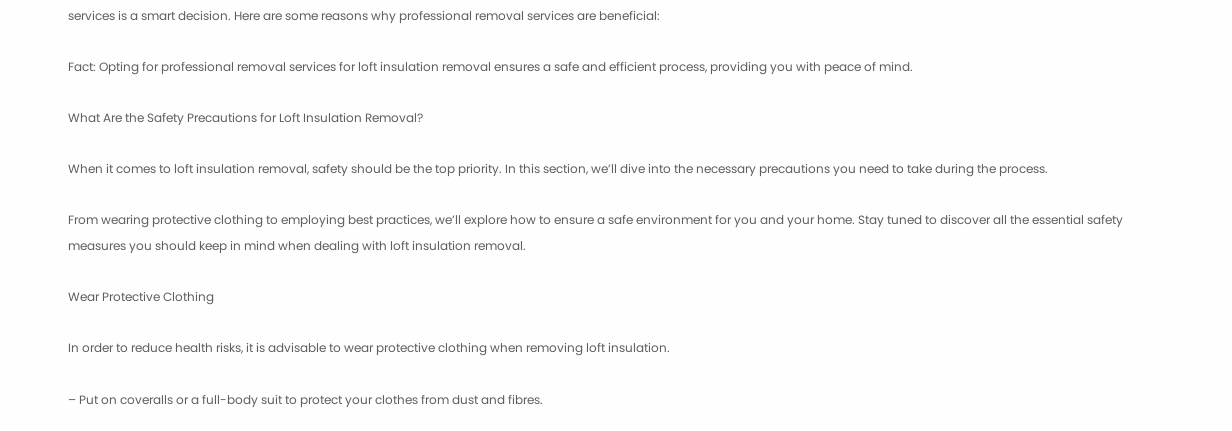services is a smart decision. Here are some reasons why professional removal services are beneficial:

Fact: Opting for professional removal services for loft insulation removal ensures a safe and efficient process, providing you with peace of mind.

What Are the Safety Precautions for Loft Insulation Removal?

When it comes to loft insulation removal, safety should be the top priority. In this section, we’ll dive into the necessary precautions you need to take during the process.

From wearing protective clothing to employing best practices, we’ll explore how to ensure a safe environment for you and your home. Stay tuned to discover all the essential safety measures you should keep in mind when dealing with loft insulation removal.

Wear Protective Clothing

In order to reduce health risks, it is advisable to wear protective clothing when removing loft insulation.

– Put on coveralls or a full-body suit to protect your clothes from dust and fibres.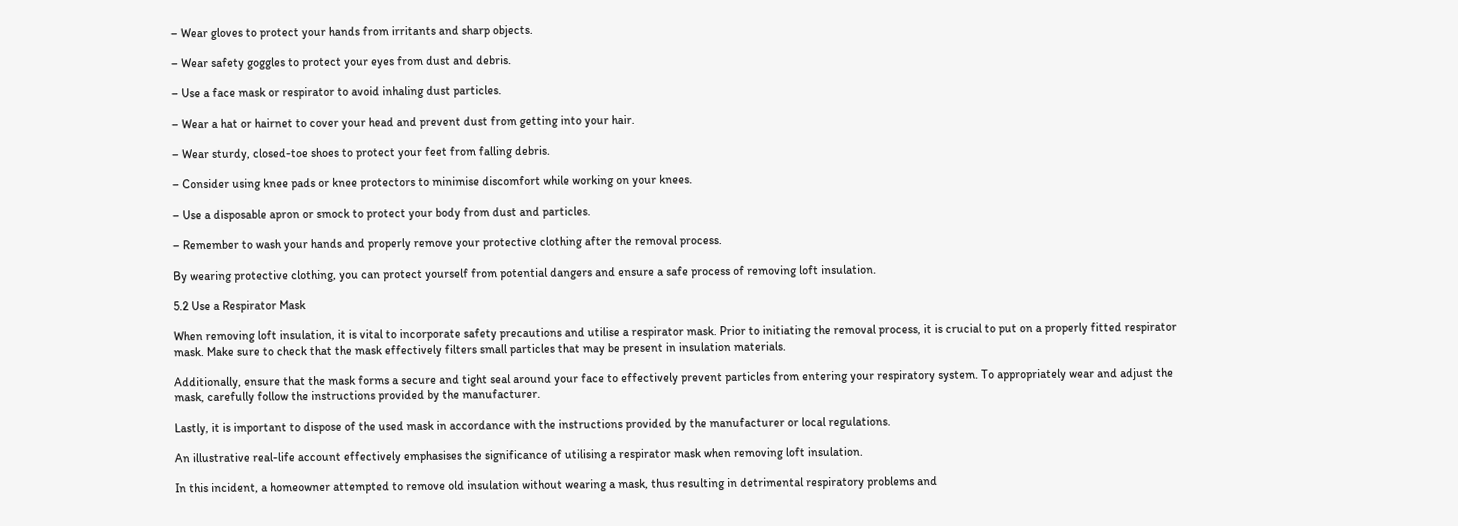– Wear gloves to protect your hands from irritants and sharp objects.

– Wear safety goggles to protect your eyes from dust and debris.

– Use a face mask or respirator to avoid inhaling dust particles.

– Wear a hat or hairnet to cover your head and prevent dust from getting into your hair.

– Wear sturdy, closed-toe shoes to protect your feet from falling debris.

– Consider using knee pads or knee protectors to minimise discomfort while working on your knees.

– Use a disposable apron or smock to protect your body from dust and particles.

– Remember to wash your hands and properly remove your protective clothing after the removal process.

By wearing protective clothing, you can protect yourself from potential dangers and ensure a safe process of removing loft insulation.

5.2 Use a Respirator Mask

When removing loft insulation, it is vital to incorporate safety precautions and utilise a respirator mask. Prior to initiating the removal process, it is crucial to put on a properly fitted respirator mask. Make sure to check that the mask effectively filters small particles that may be present in insulation materials.

Additionally, ensure that the mask forms a secure and tight seal around your face to effectively prevent particles from entering your respiratory system. To appropriately wear and adjust the mask, carefully follow the instructions provided by the manufacturer.

Lastly, it is important to dispose of the used mask in accordance with the instructions provided by the manufacturer or local regulations.

An illustrative real-life account effectively emphasises the significance of utilising a respirator mask when removing loft insulation.

In this incident, a homeowner attempted to remove old insulation without wearing a mask, thus resulting in detrimental respiratory problems and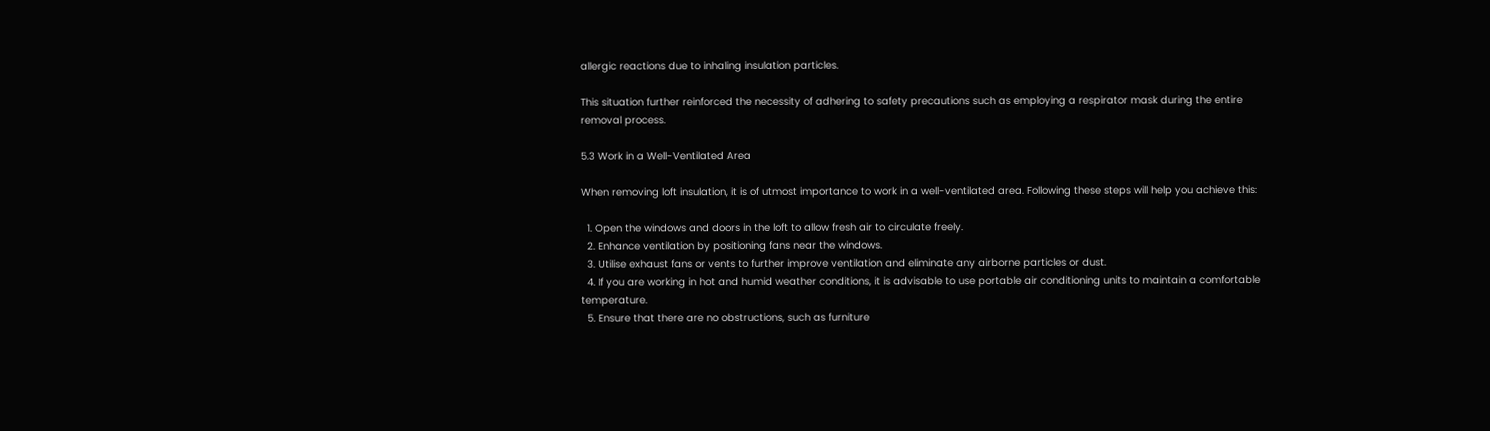allergic reactions due to inhaling insulation particles.

This situation further reinforced the necessity of adhering to safety precautions such as employing a respirator mask during the entire removal process.

5.3 Work in a Well-Ventilated Area

When removing loft insulation, it is of utmost importance to work in a well-ventilated area. Following these steps will help you achieve this:

  1. Open the windows and doors in the loft to allow fresh air to circulate freely.
  2. Enhance ventilation by positioning fans near the windows.
  3. Utilise exhaust fans or vents to further improve ventilation and eliminate any airborne particles or dust.
  4. If you are working in hot and humid weather conditions, it is advisable to use portable air conditioning units to maintain a comfortable temperature.
  5. Ensure that there are no obstructions, such as furniture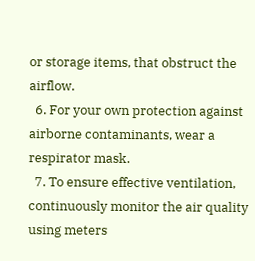or storage items, that obstruct the airflow.
  6. For your own protection against airborne contaminants, wear a respirator mask.
  7. To ensure effective ventilation, continuously monitor the air quality using meters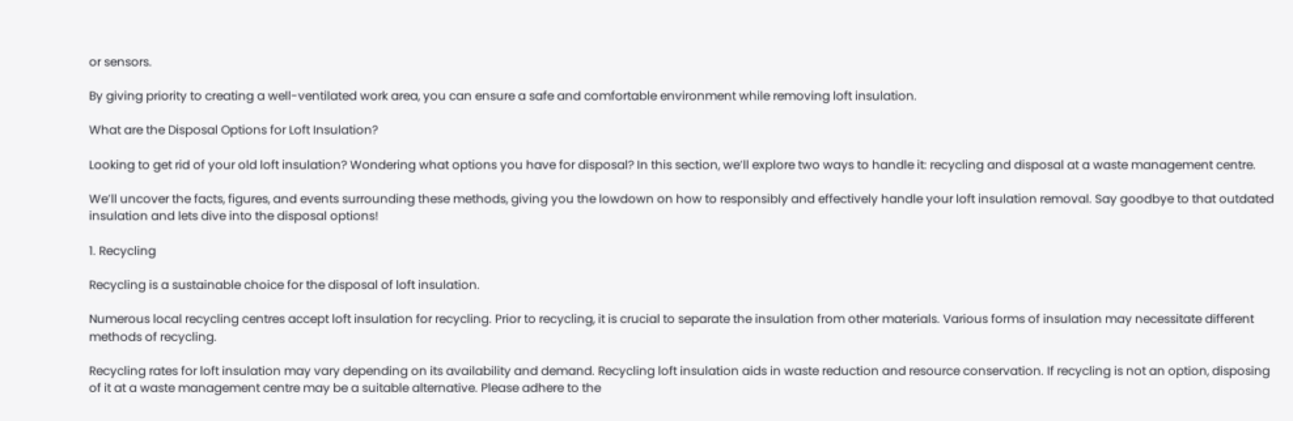or sensors.

By giving priority to creating a well-ventilated work area, you can ensure a safe and comfortable environment while removing loft insulation.

What are the Disposal Options for Loft Insulation?

Looking to get rid of your old loft insulation? Wondering what options you have for disposal? In this section, we’ll explore two ways to handle it: recycling and disposal at a waste management centre.

We’ll uncover the facts, figures, and events surrounding these methods, giving you the lowdown on how to responsibly and effectively handle your loft insulation removal. Say goodbye to that outdated insulation and lets dive into the disposal options!

1. Recycling

Recycling is a sustainable choice for the disposal of loft insulation.

Numerous local recycling centres accept loft insulation for recycling. Prior to recycling, it is crucial to separate the insulation from other materials. Various forms of insulation may necessitate different methods of recycling.

Recycling rates for loft insulation may vary depending on its availability and demand. Recycling loft insulation aids in waste reduction and resource conservation. If recycling is not an option, disposing of it at a waste management centre may be a suitable alternative. Please adhere to the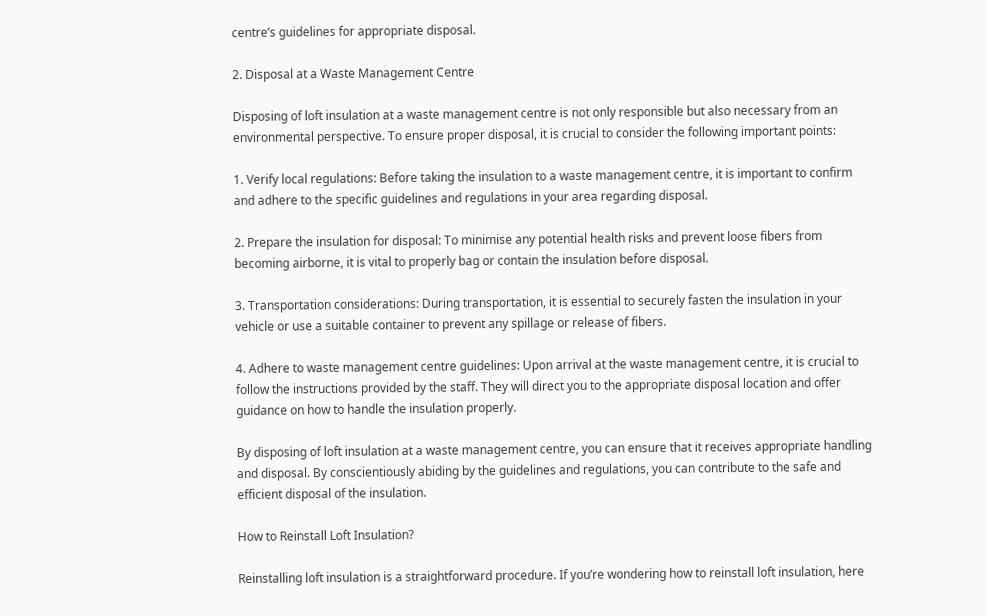centre’s guidelines for appropriate disposal.

2. Disposal at a Waste Management Centre

Disposing of loft insulation at a waste management centre is not only responsible but also necessary from an environmental perspective. To ensure proper disposal, it is crucial to consider the following important points:

1. Verify local regulations: Before taking the insulation to a waste management centre, it is important to confirm and adhere to the specific guidelines and regulations in your area regarding disposal.

2. Prepare the insulation for disposal: To minimise any potential health risks and prevent loose fibers from becoming airborne, it is vital to properly bag or contain the insulation before disposal.

3. Transportation considerations: During transportation, it is essential to securely fasten the insulation in your vehicle or use a suitable container to prevent any spillage or release of fibers.

4. Adhere to waste management centre guidelines: Upon arrival at the waste management centre, it is crucial to follow the instructions provided by the staff. They will direct you to the appropriate disposal location and offer guidance on how to handle the insulation properly.

By disposing of loft insulation at a waste management centre, you can ensure that it receives appropriate handling and disposal. By conscientiously abiding by the guidelines and regulations, you can contribute to the safe and efficient disposal of the insulation.

How to Reinstall Loft Insulation?

Reinstalling loft insulation is a straightforward procedure. If you’re wondering how to reinstall loft insulation, here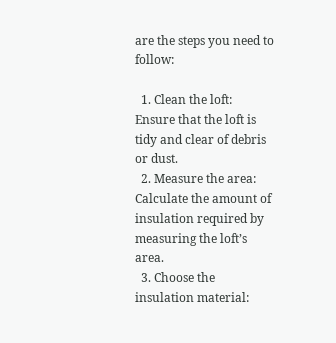are the steps you need to follow:

  1. Clean the loft: Ensure that the loft is tidy and clear of debris or dust.
  2. Measure the area: Calculate the amount of insulation required by measuring the loft’s area.
  3. Choose the insulation material: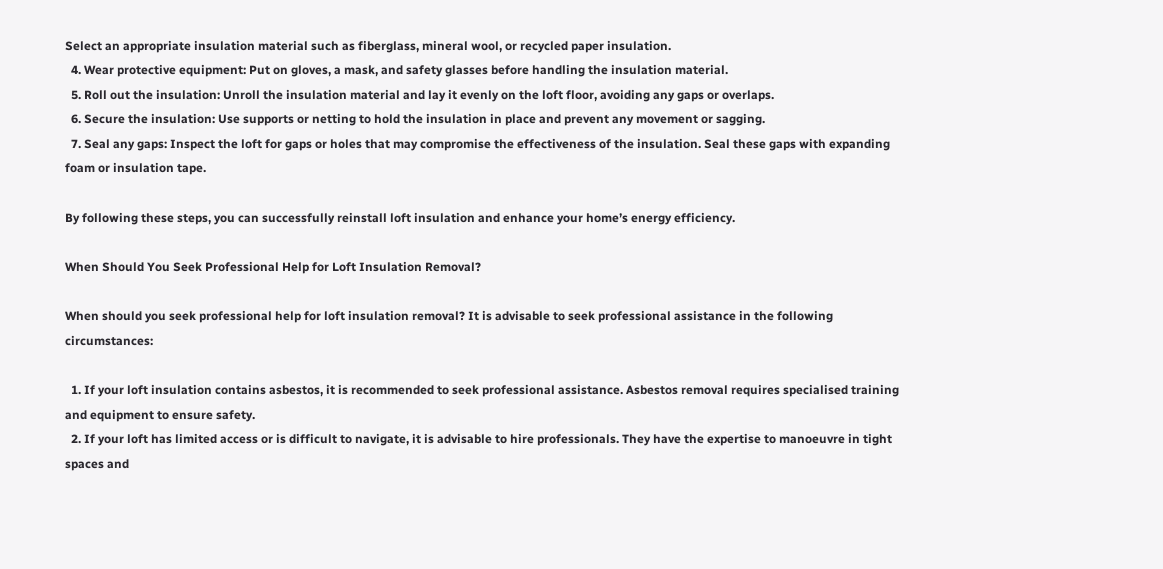Select an appropriate insulation material such as fiberglass, mineral wool, or recycled paper insulation.
  4. Wear protective equipment: Put on gloves, a mask, and safety glasses before handling the insulation material.
  5. Roll out the insulation: Unroll the insulation material and lay it evenly on the loft floor, avoiding any gaps or overlaps.
  6. Secure the insulation: Use supports or netting to hold the insulation in place and prevent any movement or sagging.
  7. Seal any gaps: Inspect the loft for gaps or holes that may compromise the effectiveness of the insulation. Seal these gaps with expanding foam or insulation tape.

By following these steps, you can successfully reinstall loft insulation and enhance your home’s energy efficiency.

When Should You Seek Professional Help for Loft Insulation Removal?

When should you seek professional help for loft insulation removal? It is advisable to seek professional assistance in the following circumstances:

  1. If your loft insulation contains asbestos, it is recommended to seek professional assistance. Asbestos removal requires specialised training and equipment to ensure safety.
  2. If your loft has limited access or is difficult to navigate, it is advisable to hire professionals. They have the expertise to manoeuvre in tight spaces and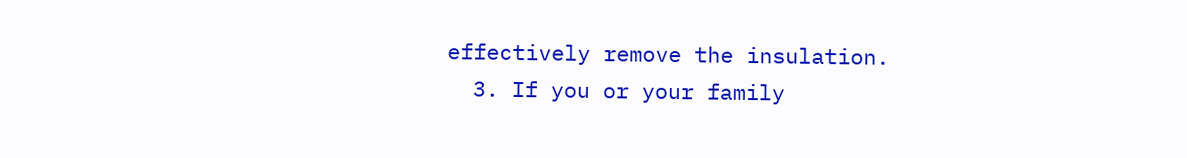effectively remove the insulation.
  3. If you or your family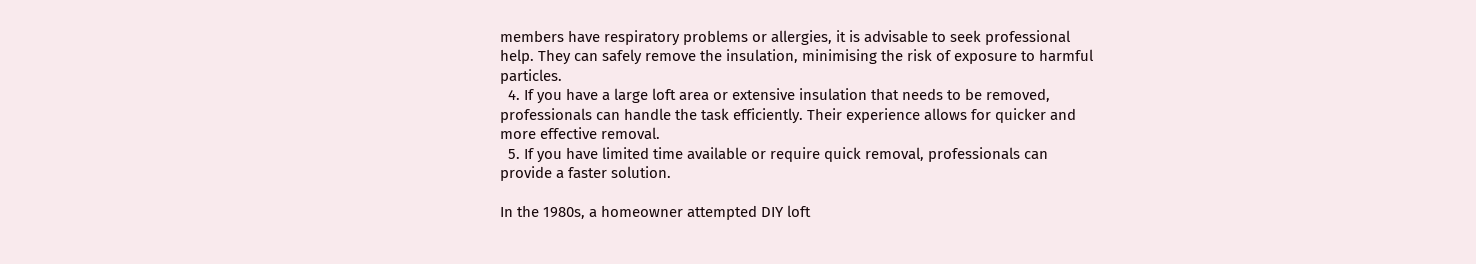members have respiratory problems or allergies, it is advisable to seek professional help. They can safely remove the insulation, minimising the risk of exposure to harmful particles.
  4. If you have a large loft area or extensive insulation that needs to be removed, professionals can handle the task efficiently. Their experience allows for quicker and more effective removal.
  5. If you have limited time available or require quick removal, professionals can provide a faster solution.

In the 1980s, a homeowner attempted DIY loft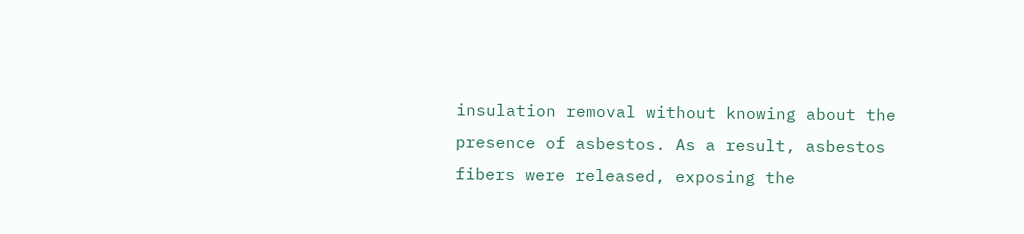insulation removal without knowing about the presence of asbestos. As a result, asbestos fibers were released, exposing the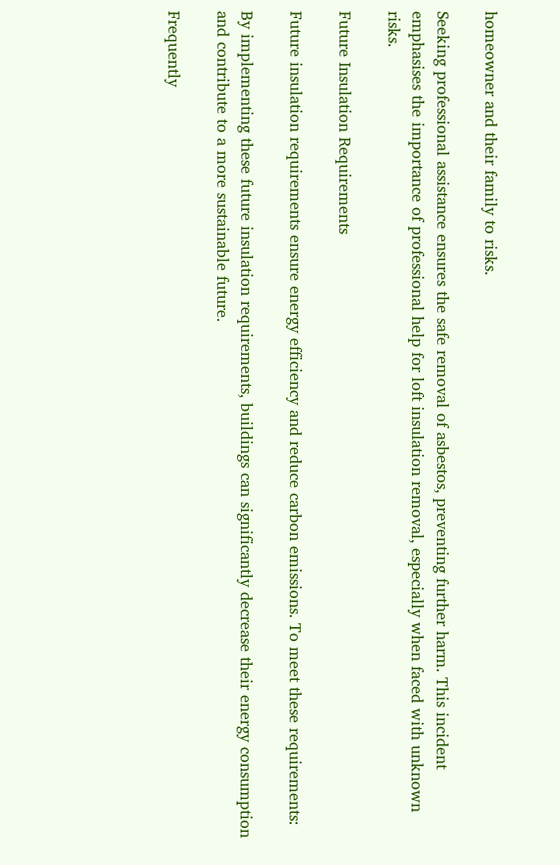homeowner and their family to risks.

Seeking professional assistance ensures the safe removal of asbestos, preventing further harm. This incident emphasises the importance of professional help for loft insulation removal, especially when faced with unknown risks.

Future Insulation Requirements

Future insulation requirements ensure energy efficiency and reduce carbon emissions. To meet these requirements:

By implementing these future insulation requirements, buildings can significantly decrease their energy consumption and contribute to a more sustainable future.

Frequently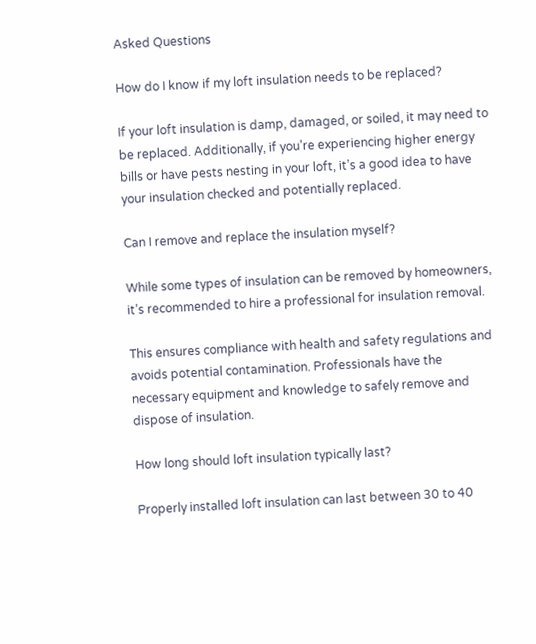Asked Questions

How do I know if my loft insulation needs to be replaced?

If your loft insulation is damp, damaged, or soiled, it may need to be replaced. Additionally, if you’re experiencing higher energy bills or have pests nesting in your loft, it’s a good idea to have your insulation checked and potentially replaced.

Can I remove and replace the insulation myself?

While some types of insulation can be removed by homeowners, it’s recommended to hire a professional for insulation removal.

This ensures compliance with health and safety regulations and avoids potential contamination. Professionals have the necessary equipment and knowledge to safely remove and dispose of insulation.

How long should loft insulation typically last?

Properly installed loft insulation can last between 30 to 40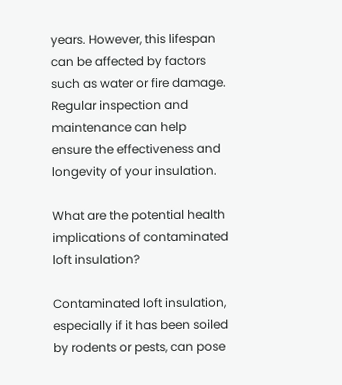years. However, this lifespan can be affected by factors such as water or fire damage. Regular inspection and maintenance can help ensure the effectiveness and longevity of your insulation.

What are the potential health implications of contaminated loft insulation?

Contaminated loft insulation, especially if it has been soiled by rodents or pests, can pose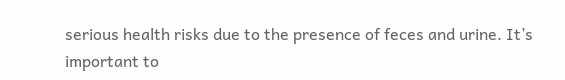serious health risks due to the presence of feces and urine. It’s important to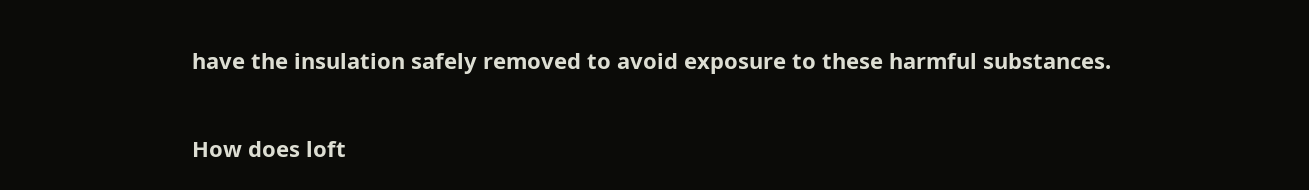have the insulation safely removed to avoid exposure to these harmful substances.

How does loft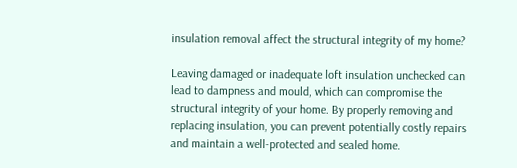insulation removal affect the structural integrity of my home?

Leaving damaged or inadequate loft insulation unchecked can lead to dampness and mould, which can compromise the structural integrity of your home. By properly removing and replacing insulation, you can prevent potentially costly repairs and maintain a well-protected and sealed home.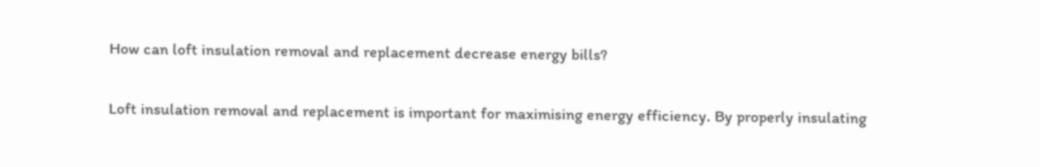How can loft insulation removal and replacement decrease energy bills?

Loft insulation removal and replacement is important for maximising energy efficiency. By properly insulating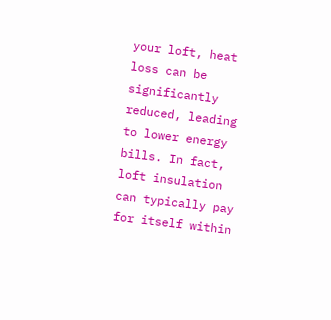your loft, heat loss can be significantly reduced, leading to lower energy bills. In fact, loft insulation can typically pay for itself within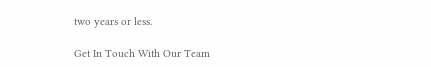two years or less.

Get In Touch With Our Team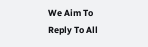We Aim To Reply To All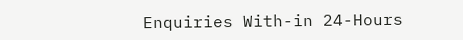Enquiries With-in 24-Hours